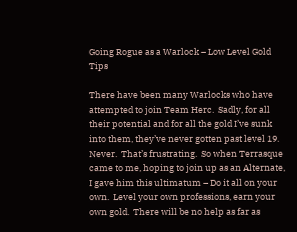Going Rogue as a Warlock – Low Level Gold Tips

There have been many Warlocks who have attempted to join Team Herc.  Sadly, for all their potential and for all the gold I’ve sunk into them, they’ve never gotten past level 19.  Never.  That’s frustrating.  So when Terrasque came to me, hoping to join up as an Alternate, I gave him this ultimatum – Do it all on your own.  Level your own professions, earn your own gold.  There will be no help as far as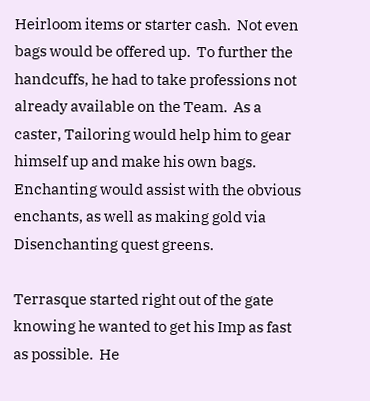Heirloom items or starter cash.  Not even bags would be offered up.  To further the handcuffs, he had to take professions not already available on the Team.  As a caster, Tailoring would help him to gear himself up and make his own bags.  Enchanting would assist with the obvious enchants, as well as making gold via Disenchanting quest greens.

Terrasque started right out of the gate knowing he wanted to get his Imp as fast as possible.  He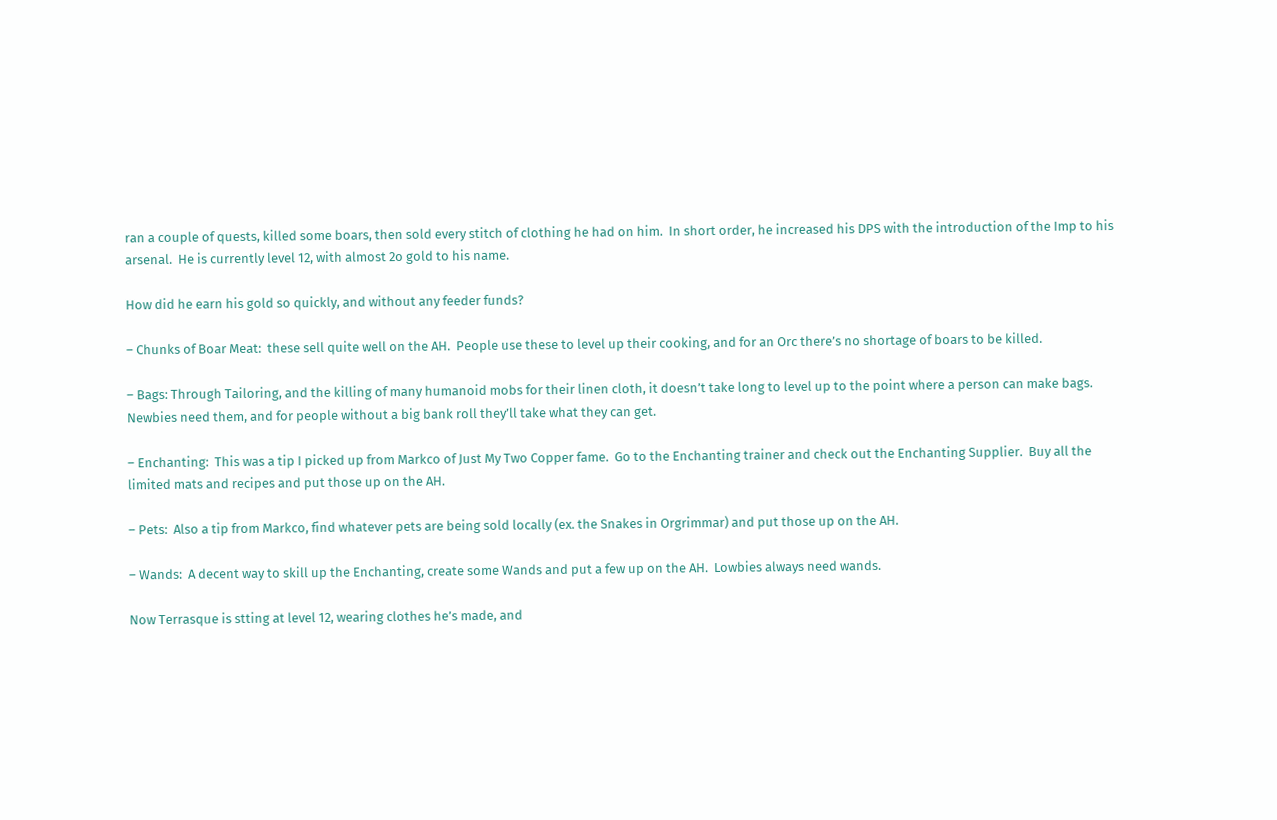ran a couple of quests, killed some boars, then sold every stitch of clothing he had on him.  In short order, he increased his DPS with the introduction of the Imp to his arsenal.  He is currently level 12, with almost 2o gold to his name.

How did he earn his gold so quickly, and without any feeder funds?

– Chunks of Boar Meat:  these sell quite well on the AH.  People use these to level up their cooking, and for an Orc there’s no shortage of boars to be killed.

– Bags: Through Tailoring, and the killing of many humanoid mobs for their linen cloth, it doesn’t take long to level up to the point where a person can make bags.  Newbies need them, and for people without a big bank roll they’ll take what they can get.

– Enchanting:  This was a tip I picked up from Markco of Just My Two Copper fame.  Go to the Enchanting trainer and check out the Enchanting Supplier.  Buy all the limited mats and recipes and put those up on the AH.

– Pets:  Also a tip from Markco, find whatever pets are being sold locally (ex. the Snakes in Orgrimmar) and put those up on the AH.

– Wands:  A decent way to skill up the Enchanting, create some Wands and put a few up on the AH.  Lowbies always need wands.

Now Terrasque is stting at level 12, wearing clothes he’s made, and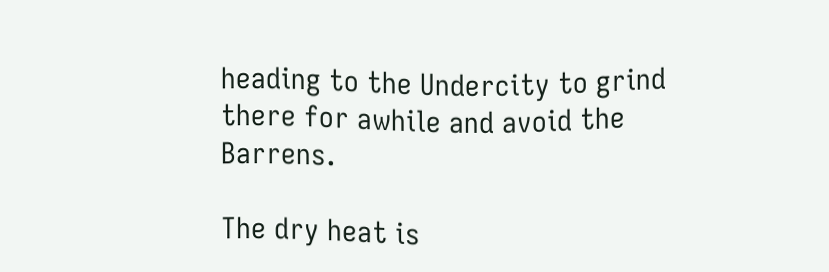heading to the Undercity to grind there for awhile and avoid the Barrens.

The dry heat is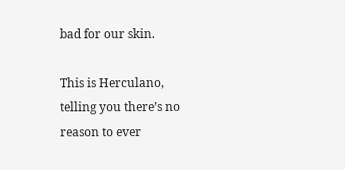bad for our skin.

This is Herculano, telling you there’s no reason to ever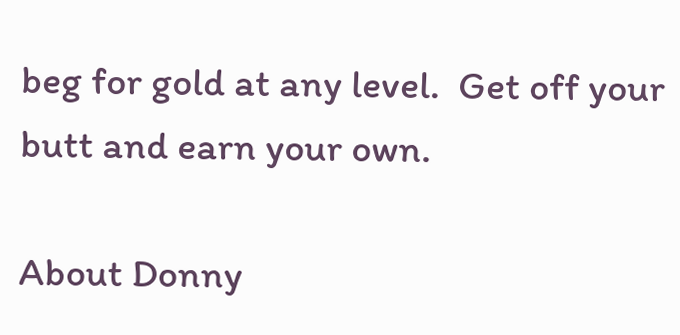beg for gold at any level.  Get off your butt and earn your own.

About Donny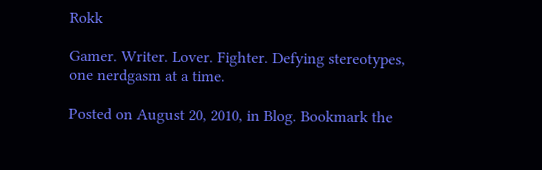Rokk

Gamer. Writer. Lover. Fighter. Defying stereotypes, one nerdgasm at a time.

Posted on August 20, 2010, in Blog. Bookmark the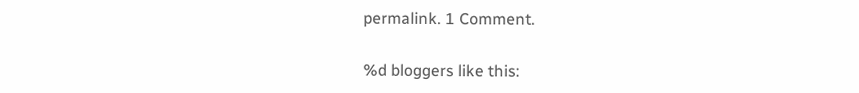permalink. 1 Comment.

%d bloggers like this: